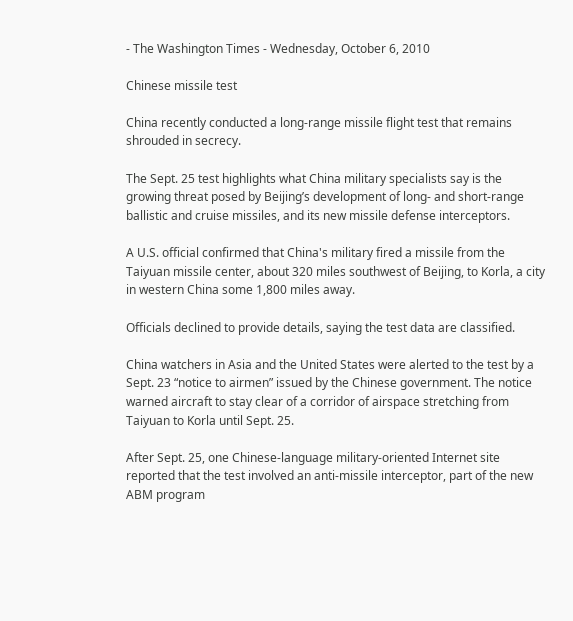- The Washington Times - Wednesday, October 6, 2010

Chinese missile test

China recently conducted a long-range missile flight test that remains shrouded in secrecy.

The Sept. 25 test highlights what China military specialists say is the growing threat posed by Beijing’s development of long- and short-range ballistic and cruise missiles, and its new missile defense interceptors.

A U.S. official confirmed that China's military fired a missile from the Taiyuan missile center, about 320 miles southwest of Beijing, to Korla, a city in western China some 1,800 miles away.

Officials declined to provide details, saying the test data are classified.

China watchers in Asia and the United States were alerted to the test by a Sept. 23 “notice to airmen” issued by the Chinese government. The notice warned aircraft to stay clear of a corridor of airspace stretching from Taiyuan to Korla until Sept. 25.

After Sept. 25, one Chinese-language military-oriented Internet site reported that the test involved an anti-missile interceptor, part of the new ABM program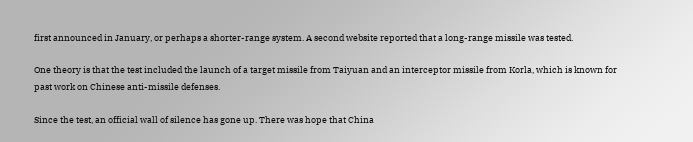first announced in January, or perhaps a shorter-range system. A second website reported that a long-range missile was tested.

One theory is that the test included the launch of a target missile from Taiyuan and an interceptor missile from Korla, which is known for past work on Chinese anti-missile defenses.

Since the test, an official wall of silence has gone up. There was hope that China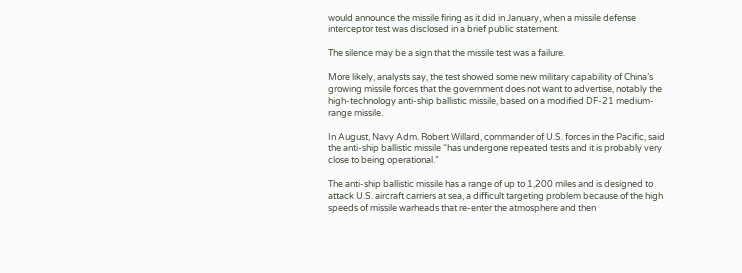would announce the missile firing as it did in January, when a missile defense interceptor test was disclosed in a brief public statement.

The silence may be a sign that the missile test was a failure.

More likely, analysts say, the test showed some new military capability of China’s growing missile forces that the government does not want to advertise, notably the high-technology anti-ship ballistic missile, based on a modified DF-21 medium-range missile.

In August, Navy Adm. Robert Willard, commander of U.S. forces in the Pacific, said the anti-ship ballistic missile “has undergone repeated tests and it is probably very close to being operational.”

The anti-ship ballistic missile has a range of up to 1,200 miles and is designed to attack U.S. aircraft carriers at sea, a difficult targeting problem because of the high speeds of missile warheads that re-enter the atmosphere and then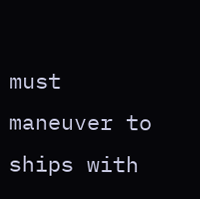must maneuver to ships with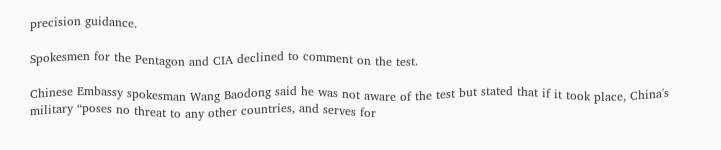precision guidance.

Spokesmen for the Pentagon and CIA declined to comment on the test.

Chinese Embassy spokesman Wang Baodong said he was not aware of the test but stated that if it took place, China's military “poses no threat to any other countries, and serves for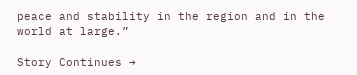peace and stability in the region and in the world at large.”

Story Continues →